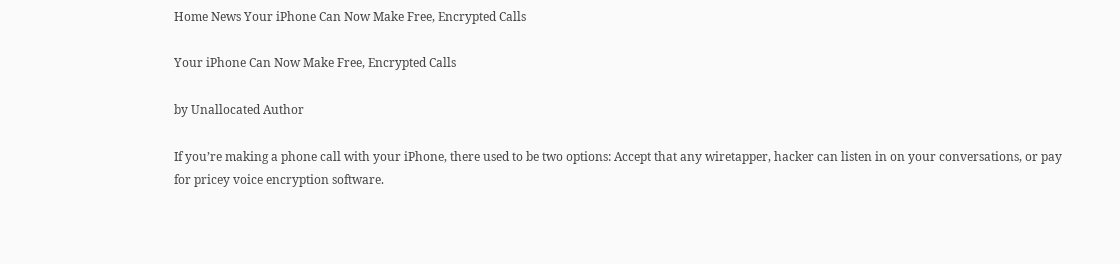Home News Your iPhone Can Now Make Free, Encrypted Calls

Your iPhone Can Now Make Free, Encrypted Calls

by Unallocated Author

If you’re making a phone call with your iPhone, there used to be two options: Accept that any wiretapper, hacker can listen in on your conversations, or pay for pricey voice encryption software.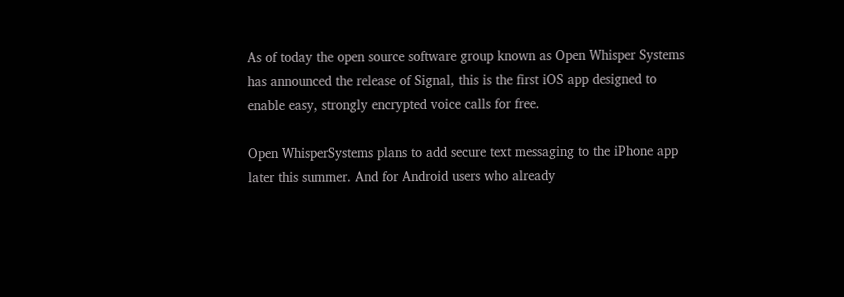As of today the open source software group known as Open Whisper Systems has announced the release of Signal, this is the first iOS app designed to enable easy, strongly encrypted voice calls for free.

Open WhisperSystems plans to add secure text messaging to the iPhone app later this summer. And for Android users who already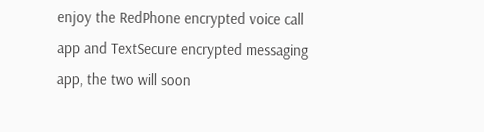enjoy the RedPhone encrypted voice call app and TextSecure encrypted messaging app, the two will soon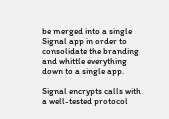be merged into a single Signal app in order to consolidate the branding and whittle everything down to a single app.

Signal encrypts calls with a well-tested protocol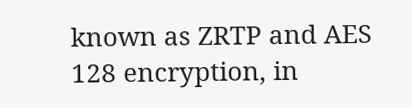known as ZRTP and AES 128 encryption, in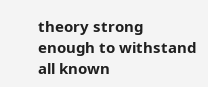theory strong enough to withstand all known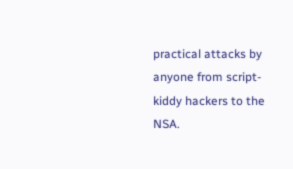practical attacks by anyone from script-kiddy hackers to the NSA.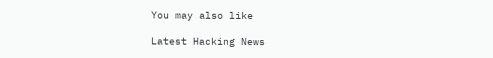You may also like

Latest Hacking News